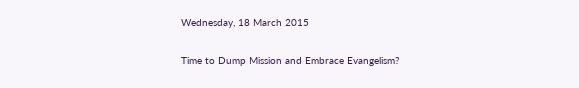Wednesday, 18 March 2015

Time to Dump Mission and Embrace Evangelism?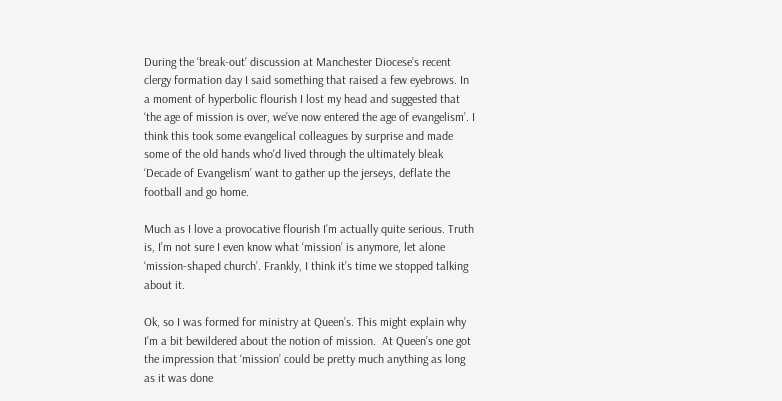During the ‘break-out’ discussion at Manchester Diocese’s recent clergy formation day I said something that raised a few eyebrows. In a moment of hyperbolic flourish I lost my head and suggested that ‘the age of mission is over, we’ve now entered the age of evangelism’. I think this took some evangelical colleagues by surprise and made some of the old hands who'd lived through the ultimately bleak ‘Decade of Evangelism’ want to gather up the jerseys, deflate the football and go home.

Much as I love a provocative flourish I’m actually quite serious. Truth is, I’m not sure I even know what ‘mission’ is anymore, let alone ‘mission-shaped church’. Frankly, I think it’s time we stopped talking about it.

Ok, so I was formed for ministry at Queen’s. This might explain why I’m a bit bewildered about the notion of mission.  At Queen’s one got the impression that ‘mission’ could be pretty much anything as long as it was done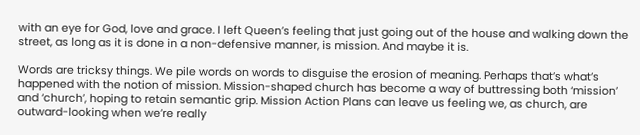with an eye for God, love and grace. I left Queen’s feeling that just going out of the house and walking down the street, as long as it is done in a non-defensive manner, is mission. And maybe it is.

Words are tricksy things. We pile words on words to disguise the erosion of meaning. Perhaps that’s what’s happened with the notion of mission. Mission-shaped church has become a way of buttressing both ‘mission’ and ‘church’, hoping to retain semantic grip. Mission Action Plans can leave us feeling we, as church, are outward-looking when we’re really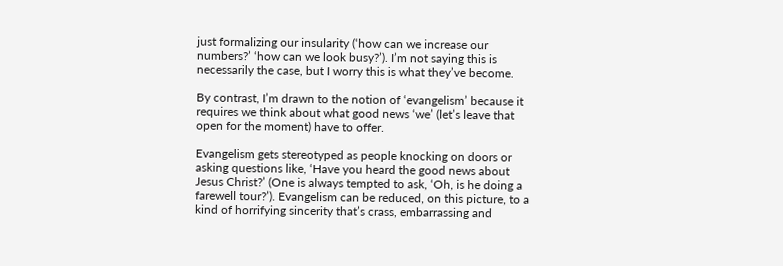just formalizing our insularity (‘how can we increase our numbers?’ ‘how can we look busy?’). I’m not saying this is necessarily the case, but I worry this is what they’ve become.

By contrast, I’m drawn to the notion of ‘evangelism’ because it requires we think about what good news ‘we’ (let’s leave that open for the moment) have to offer.

Evangelism gets stereotyped as people knocking on doors or asking questions like, ‘Have you heard the good news about Jesus Christ?’ (One is always tempted to ask, ‘Oh, is he doing a farewell tour?’). Evangelism can be reduced, on this picture, to a kind of horrifying sincerity that’s crass, embarrassing and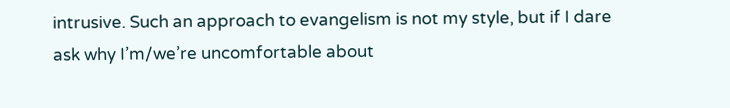intrusive. Such an approach to evangelism is not my style, but if I dare ask why I’m/we’re uncomfortable about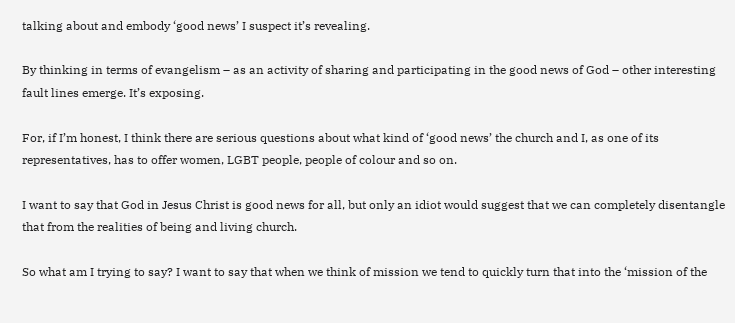talking about and embody ‘good news’ I suspect it’s revealing.

By thinking in terms of evangelism – as an activity of sharing and participating in the good news of God – other interesting fault lines emerge. It’s exposing.

For, if I’m honest, I think there are serious questions about what kind of ‘good news’ the church and I, as one of its representatives, has to offer women, LGBT people, people of colour and so on.

I want to say that God in Jesus Christ is good news for all, but only an idiot would suggest that we can completely disentangle that from the realities of being and living church.

So what am I trying to say? I want to say that when we think of mission we tend to quickly turn that into the ‘mission of the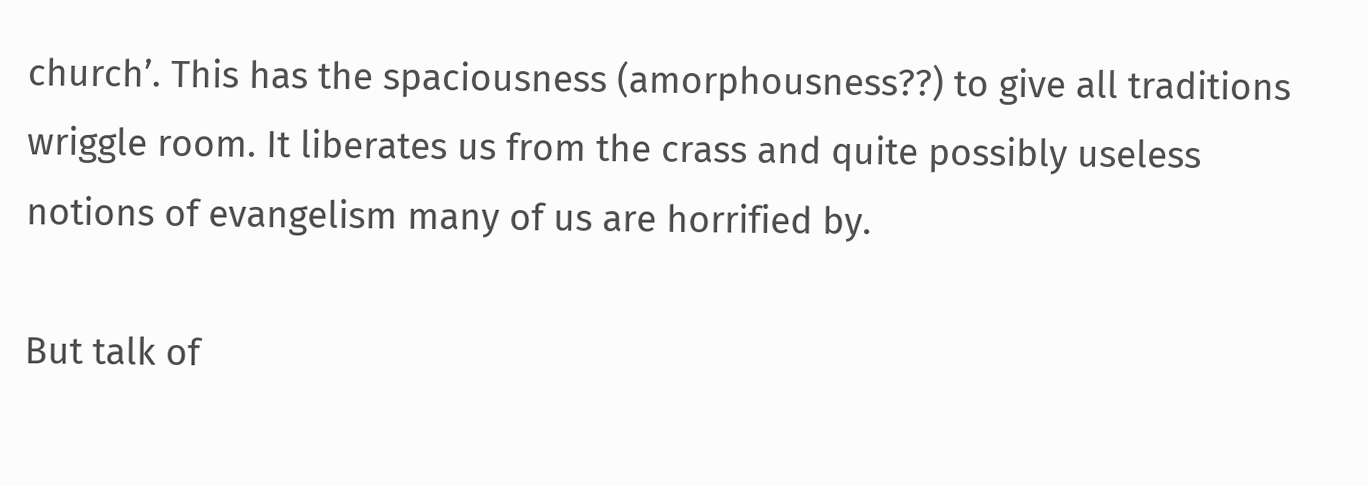church’. This has the spaciousness (amorphousness??) to give all traditions wriggle room. It liberates us from the crass and quite possibly useless notions of evangelism many of us are horrified by.

But talk of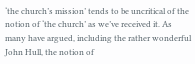‘the church’s mission’ tends to be uncritical of the notion of ‘the church’ as we’ve received it. As many have argued, including the rather wonderful John Hull, the notion of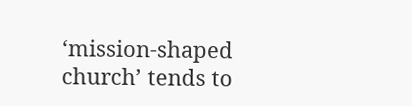‘mission-shaped church’ tends to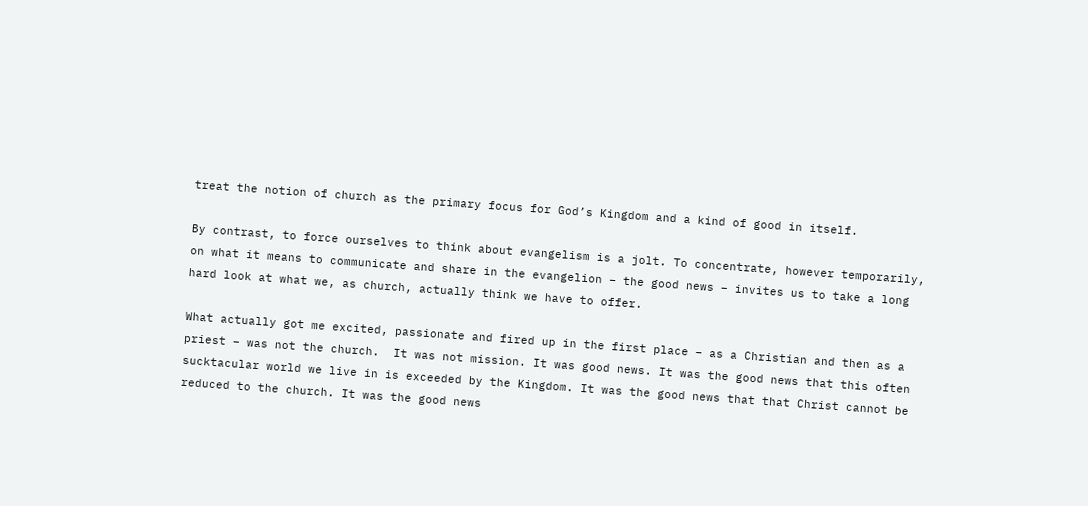treat the notion of church as the primary focus for God’s Kingdom and a kind of good in itself.

By contrast, to force ourselves to think about evangelism is a jolt. To concentrate, however temporarily, on what it means to communicate and share in the evangelion – the good news – invites us to take a long hard look at what we, as church, actually think we have to offer.

What actually got me excited, passionate and fired up in the first place – as a Christian and then as a priest – was not the church.  It was not mission. It was good news. It was the good news that this often sucktacular world we live in is exceeded by the Kingdom. It was the good news that that Christ cannot be reduced to the church. It was the good news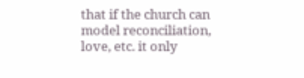that if the church can model reconciliation, love, etc. it only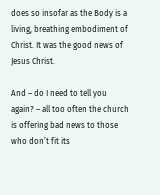does so insofar as the Body is a living, breathing embodiment of Christ. It was the good news of Jesus Christ.

And – do I need to tell you again? – all too often the church is offering bad news to those who don’t fit its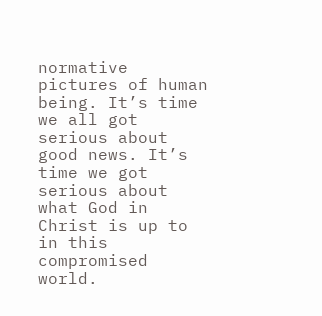normative pictures of human being. It’s time we all got serious about good news. It’s time we got serious about what God in Christ is up to in this compromised world.